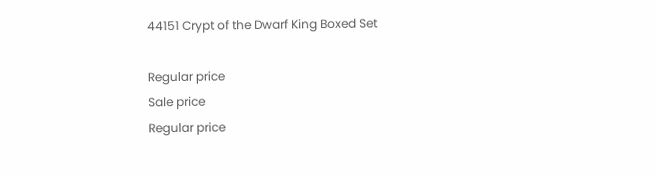44151 Crypt of the Dwarf King Boxed Set

Regular price
Sale price
Regular price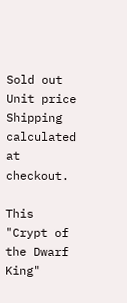Sold out
Unit price
Shipping calculated at checkout.

This "Crypt of the Dwarf King"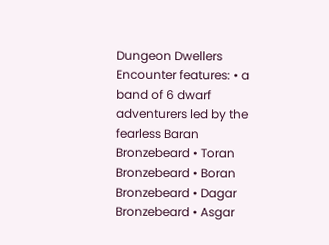Dungeon Dwellers Encounter features: • a band of 6 dwarf adventurers led by the fearless Baran Bronzebeard • Toran Bronzebeard • Boran Bronzebeard • Dagar Bronzebeard • Asgar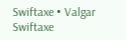Swiftaxe • Valgar Swiftaxe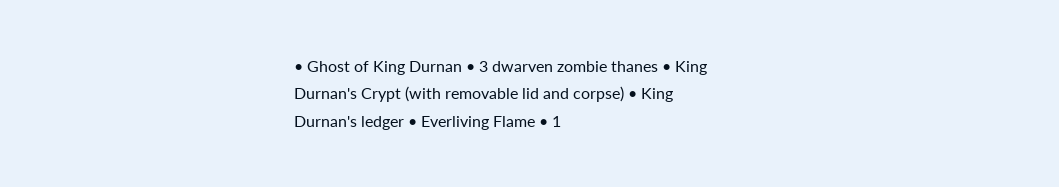• Ghost of King Durnan • 3 dwarven zombie thanes • King Durnan's Crypt (with removable lid and corpse) • King Durnan's ledger • Everliving Flame • 1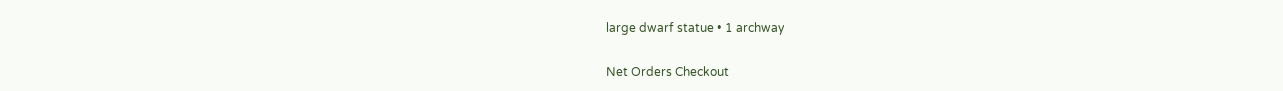large dwarf statue • 1 archway

Net Orders Checkout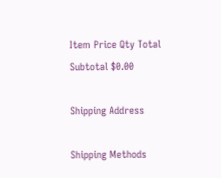Item Price Qty Total
Subtotal $0.00

Shipping Address

Shipping Methods